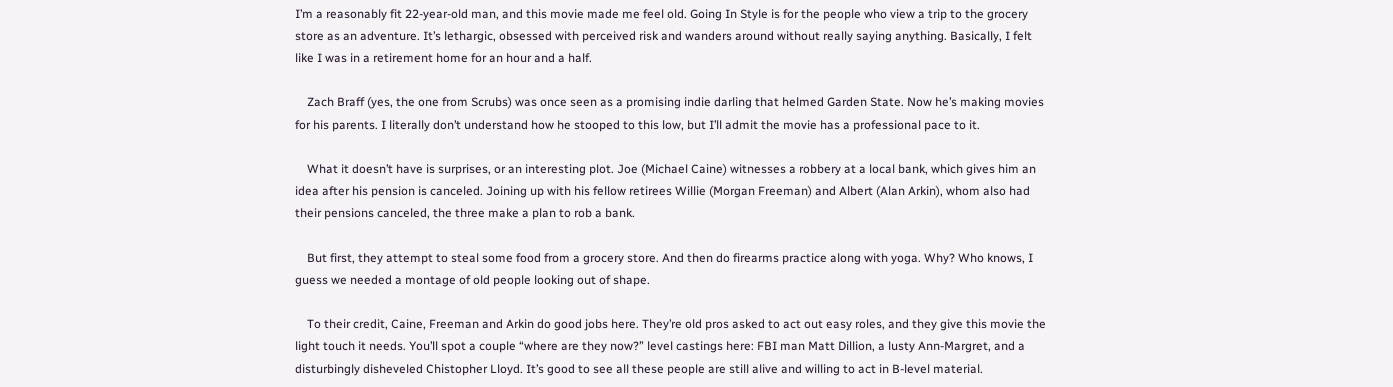I’m a reasonably fit 22-year-old man, and this movie made me feel old. Going In Style is for the people who view a trip to the grocery store as an adventure. It’s lethargic, obsessed with perceived risk and wanders around without really saying anything. Basically, I felt like I was in a retirement home for an hour and a half.

    Zach Braff (yes, the one from Scrubs) was once seen as a promising indie darling that helmed Garden State. Now he’s making movies for his parents. I literally don’t understand how he stooped to this low, but I’ll admit the movie has a professional pace to it.

    What it doesn’t have is surprises, or an interesting plot. Joe (Michael Caine) witnesses a robbery at a local bank, which gives him an idea after his pension is canceled. Joining up with his fellow retirees Willie (Morgan Freeman) and Albert (Alan Arkin), whom also had their pensions canceled, the three make a plan to rob a bank.

    But first, they attempt to steal some food from a grocery store. And then do firearms practice along with yoga. Why? Who knows, I guess we needed a montage of old people looking out of shape.

    To their credit, Caine, Freeman and Arkin do good jobs here. They’re old pros asked to act out easy roles, and they give this movie the light touch it needs. You’ll spot a couple “where are they now?” level castings here: FBI man Matt Dillion, a lusty Ann-Margret, and a disturbingly disheveled Chistopher Lloyd. It’s good to see all these people are still alive and willing to act in B-level material.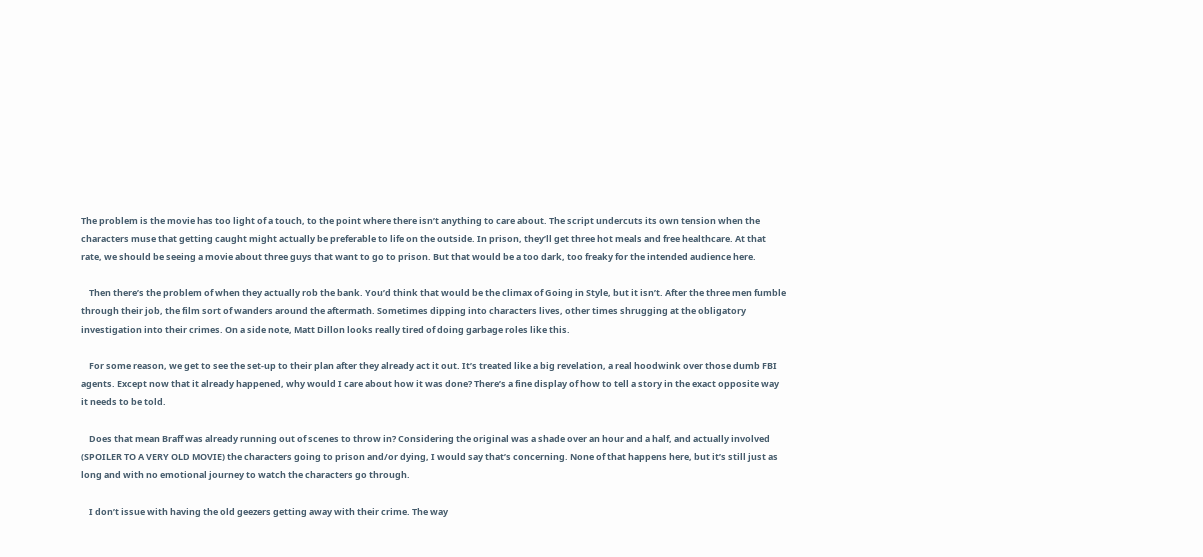The problem is the movie has too light of a touch, to the point where there isn’t anything to care about. The script undercuts its own tension when the characters muse that getting caught might actually be preferable to life on the outside. In prison, they’ll get three hot meals and free healthcare. At that rate, we should be seeing a movie about three guys that want to go to prison. But that would be a too dark, too freaky for the intended audience here.

    Then there’s the problem of when they actually rob the bank. You’d think that would be the climax of Going in Style, but it isn’t. After the three men fumble through their job, the film sort of wanders around the aftermath. Sometimes dipping into characters lives, other times shrugging at the obligatory investigation into their crimes. On a side note, Matt Dillon looks really tired of doing garbage roles like this.

    For some reason, we get to see the set-up to their plan after they already act it out. It’s treated like a big revelation, a real hoodwink over those dumb FBI agents. Except now that it already happened, why would I care about how it was done? There’s a fine display of how to tell a story in the exact opposite way it needs to be told.

    Does that mean Braff was already running out of scenes to throw in? Considering the original was a shade over an hour and a half, and actually involved (SPOILER TO A VERY OLD MOVIE) the characters going to prison and/or dying, I would say that’s concerning. None of that happens here, but it’s still just as long and with no emotional journey to watch the characters go through.

    I don’t issue with having the old geezers getting away with their crime. The way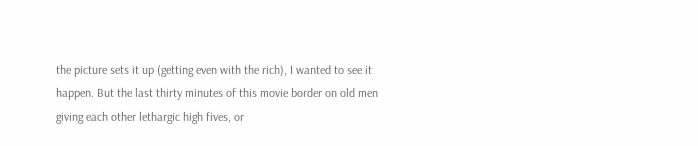the picture sets it up (getting even with the rich), I wanted to see it happen. But the last thirty minutes of this movie border on old men giving each other lethargic high fives, or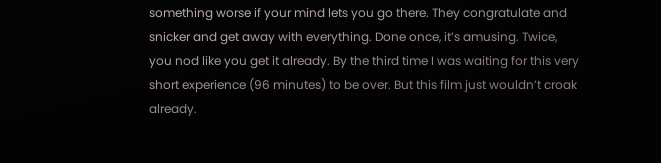something worse if your mind lets you go there. They congratulate and snicker and get away with everything. Done once, it’s amusing. Twice, you nod like you get it already. By the third time I was waiting for this very short experience (96 minutes) to be over. But this film just wouldn’t croak already.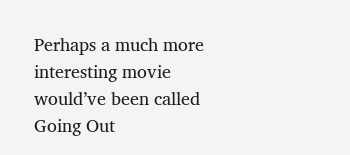Perhaps a much more interesting movie would’ve been called Going Out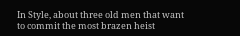In Style, about three old men that want to commit the most brazen heist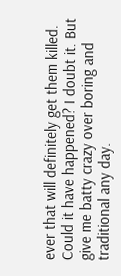ever that will definitely get them killed. Could it have happened? I doubt it. But give me batty crazy over boring and traditional any day.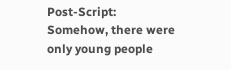Post-Script: Somehow, there were only young people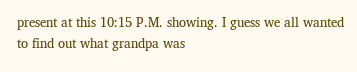present at this 10:15 P.M. showing. I guess we all wanted to find out what grandpa was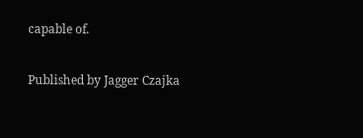capable of.

Published by Jagger Czajka